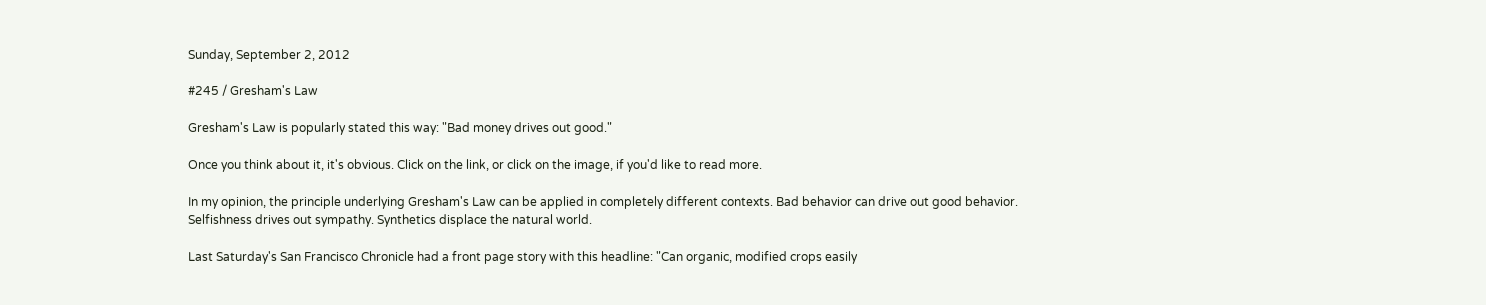Sunday, September 2, 2012

#245 / Gresham's Law

Gresham's Law is popularly stated this way: "Bad money drives out good."

Once you think about it, it's obvious. Click on the link, or click on the image, if you'd like to read more.

In my opinion, the principle underlying Gresham's Law can be applied in completely different contexts. Bad behavior can drive out good behavior. Selfishness drives out sympathy. Synthetics displace the natural world.

Last Saturday's San Francisco Chronicle had a front page story with this headline: "Can organic, modified crops easily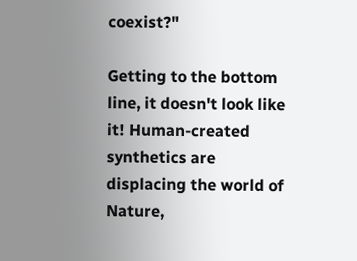coexist?"

Getting to the bottom line, it doesn't look like it! Human-created synthetics are displacing the world of Nature,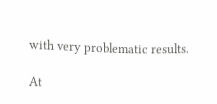with very problematic results.

At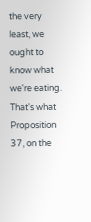the very least, we ought to know what we're eating. That's what Proposition 37, on the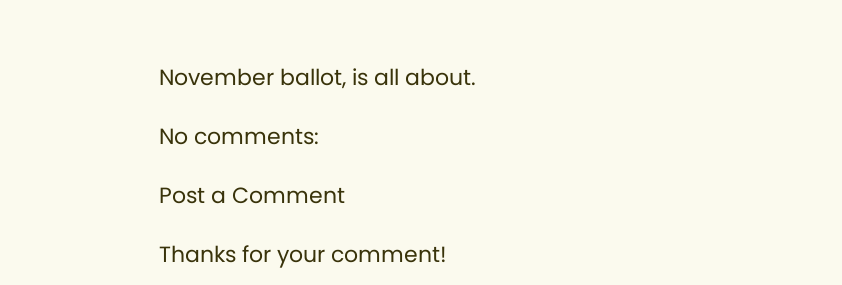November ballot, is all about.

No comments:

Post a Comment

Thanks for your comment!